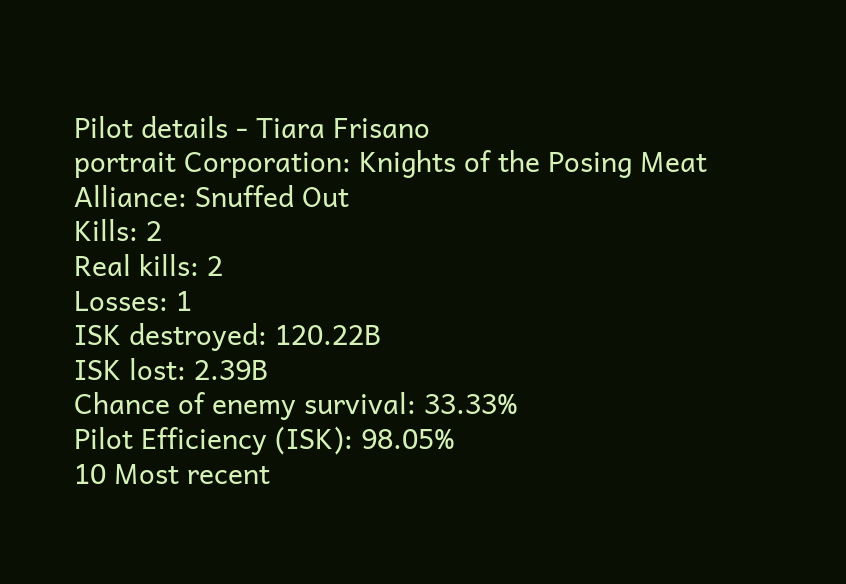Pilot details - Tiara Frisano
portrait Corporation: Knights of the Posing Meat
Alliance: Snuffed Out
Kills: 2
Real kills: 2
Losses: 1
ISK destroyed: 120.22B
ISK lost: 2.39B
Chance of enemy survival: 33.33%
Pilot Efficiency (ISK): 98.05%
10 Most recent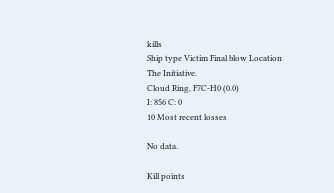kills
Ship type Victim Final blow Location
The Initiative.
Cloud Ring, F7C-H0 (0.0)
I: 856 C: 0
10 Most recent losses

No data.

Kill points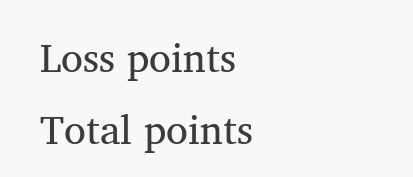Loss points
Total points